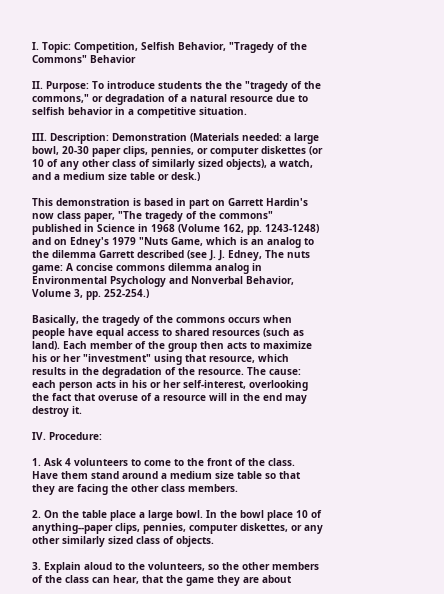I. Topic: Competition, Selfish Behavior, "Tragedy of the Commons" Behavior

II. Purpose: To introduce students the the "tragedy of the commons," or degradation of a natural resource due to selfish behavior in a competitive situation.

III. Description: Demonstration (Materials needed: a large bowl, 20-30 paper clips, pennies, or computer diskettes (or 10 of any other class of similarly sized objects), a watch, and a medium size table or desk.)

This demonstration is based in part on Garrett Hardin's now class paper, "The tragedy of the commons" published in Science in 1968 (Volume 162, pp. 1243-1248) and on Edney's 1979 "Nuts Game, which is an analog to the dilemma Garrett described (see J. J. Edney, The nuts game: A concise commons dilemma analog in Environmental Psychology and Nonverbal Behavior, Volume 3, pp. 252-254.)

Basically, the tragedy of the commons occurs when people have equal access to shared resources (such as land). Each member of the group then acts to maximize his or her "investment" using that resource, which results in the degradation of the resource. The cause: each person acts in his or her self-interest, overlooking the fact that overuse of a resource will in the end may destroy it.

IV. Procedure:

1. Ask 4 volunteers to come to the front of the class. Have them stand around a medium size table so that they are facing the other class members.

2. On the table place a large bowl. In the bowl place 10 of anything--paper clips, pennies, computer diskettes, or any other similarly sized class of objects.

3. Explain aloud to the volunteers, so the other members of the class can hear, that the game they are about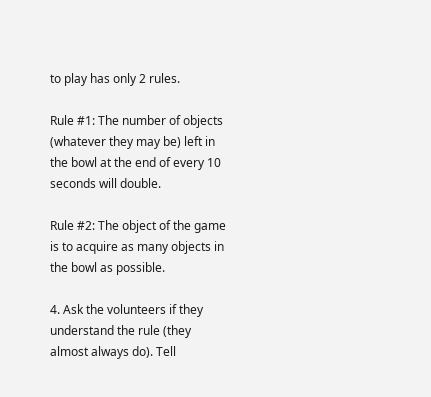to play has only 2 rules.

Rule #1: The number of objects (whatever they may be) left in the bowl at the end of every 10 seconds will double.

Rule #2: The object of the game is to acquire as many objects in the bowl as possible.

4. Ask the volunteers if they understand the rule (they almost always do). Tell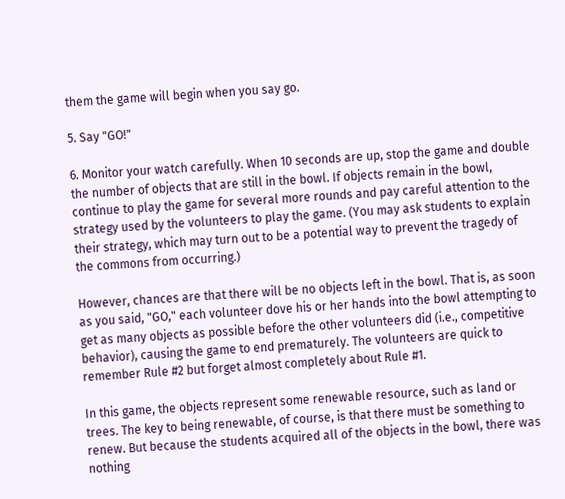them the game will begin when you say go.

5. Say "GO!"

6. Monitor your watch carefully. When 10 seconds are up, stop the game and double the number of objects that are still in the bowl. If objects remain in the bowl, continue to play the game for several more rounds and pay careful attention to the strategy used by the volunteers to play the game. (You may ask students to explain their strategy, which may turn out to be a potential way to prevent the tragedy of the commons from occurring.)

However, chances are that there will be no objects left in the bowl. That is, as soon as you said, "GO," each volunteer dove his or her hands into the bowl attempting to get as many objects as possible before the other volunteers did (i.e., competitive behavior), causing the game to end prematurely. The volunteers are quick to remember Rule #2 but forget almost completely about Rule #1.

In this game, the objects represent some renewable resource, such as land or trees. The key to being renewable, of course, is that there must be something to renew. But because the students acquired all of the objects in the bowl, there was nothing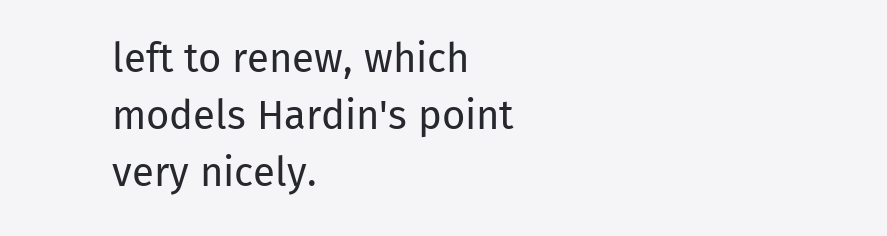left to renew, which models Hardin's point very nicely.